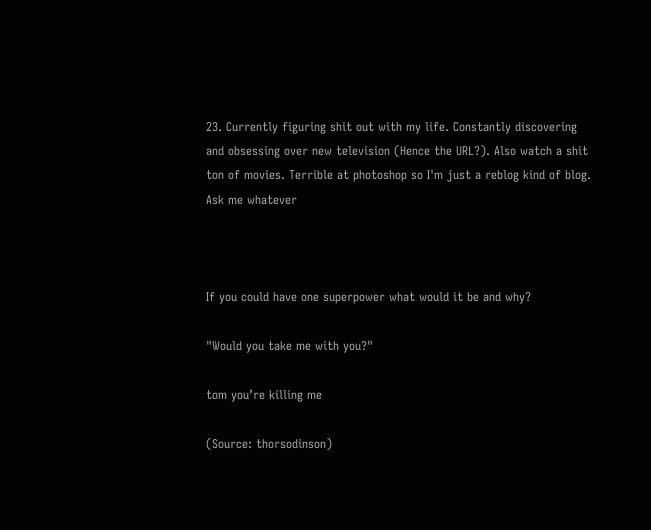23. Currently figuring shit out with my life. Constantly discovering and obsessing over new television (Hence the URL?). Also watch a shit ton of movies. Terrible at photoshop so I'm just a reblog kind of blog.
Ask me whatever



If you could have one superpower what would it be and why?

"Would you take me with you?"

tom you’re killing me

(Source: thorsodinson)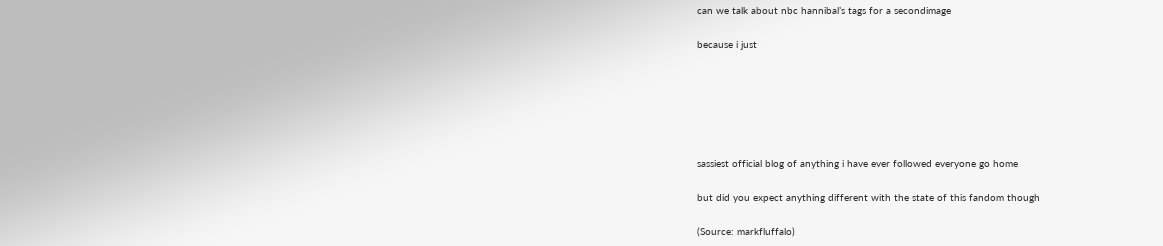can we talk about nbc hannibal’s tags for a secondimage

because i just






sassiest official blog of anything i have ever followed everyone go home

but did you expect anything different with the state of this fandom though

(Source: markfluffalo)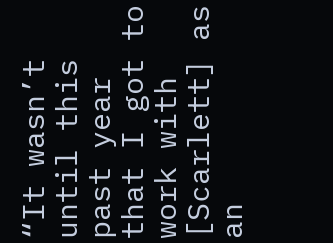“It wasn’t until this past year that I got to work with [Scarlett] as an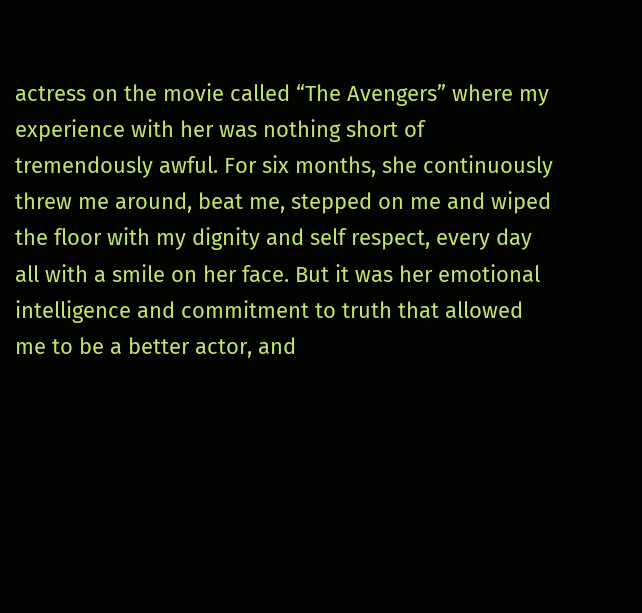actress on the movie called “The Avengers” where my experience with her was nothing short of tremendously awful. For six months, she continuously threw me around, beat me, stepped on me and wiped the floor with my dignity and self respect, every day all with a smile on her face. But it was her emotional intelligence and commitment to truth that allowed me to be a better actor, and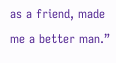as a friend, made me a better man.”